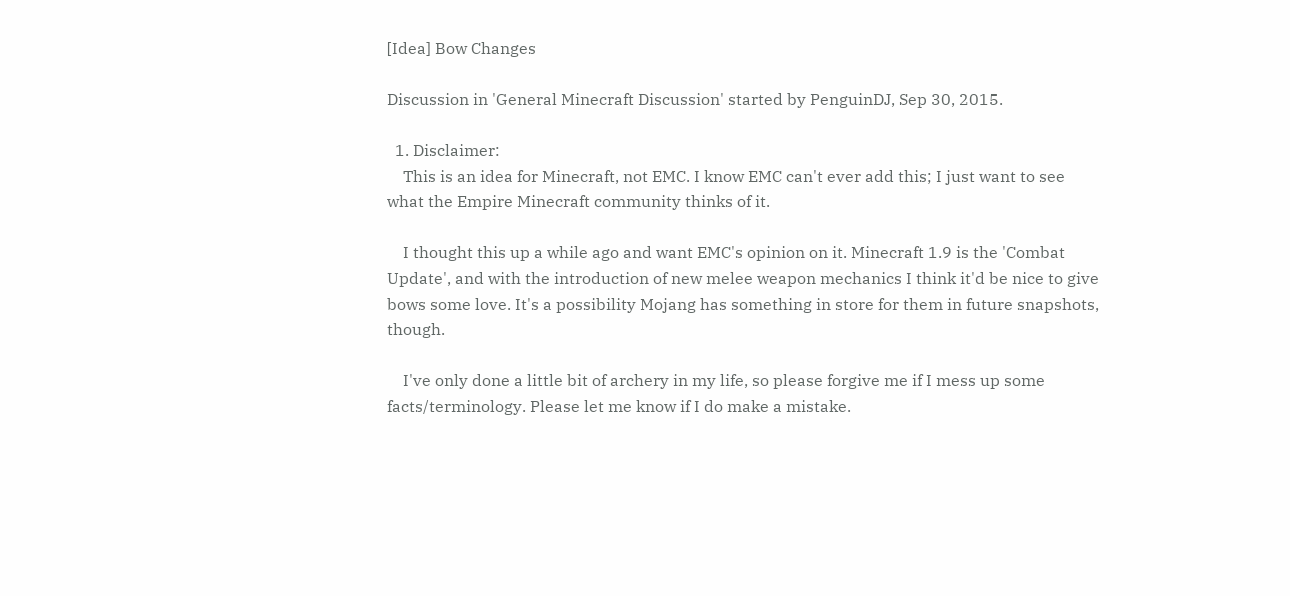[Idea] Bow Changes

Discussion in 'General Minecraft Discussion' started by PenguinDJ, Sep 30, 2015.

  1. Disclaimer:
    This is an idea for Minecraft, not EMC. I know EMC can't ever add this; I just want to see what the Empire Minecraft community thinks of it.

    I thought this up a while ago and want EMC's opinion on it. Minecraft 1.9 is the 'Combat Update', and with the introduction of new melee weapon mechanics I think it'd be nice to give bows some love. It's a possibility Mojang has something in store for them in future snapshots, though.

    I've only done a little bit of archery in my life, so please forgive me if I mess up some facts/terminology. Please let me know if I do make a mistake.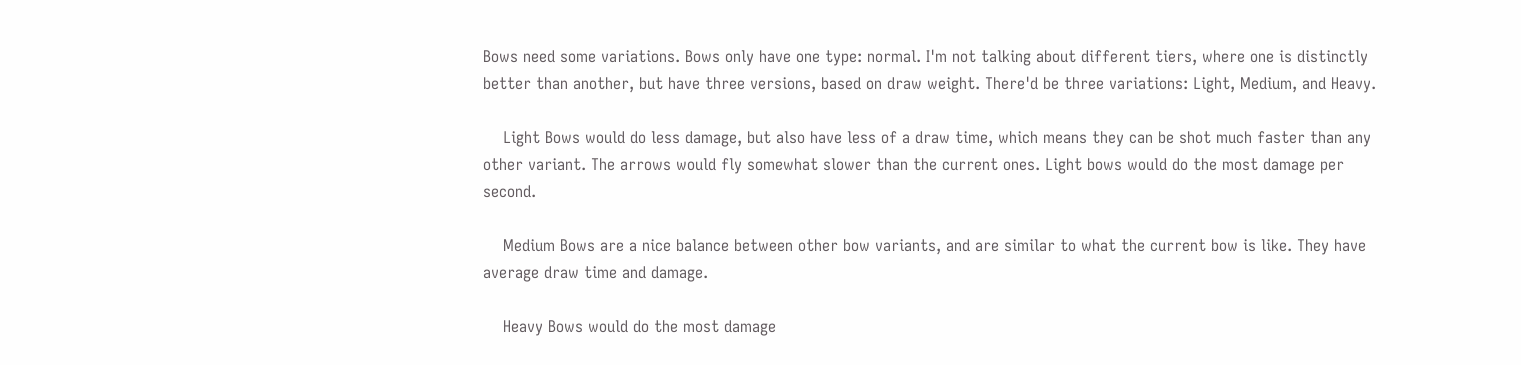Bows need some variations. Bows only have one type: normal. I'm not talking about different tiers, where one is distinctly better than another, but have three versions, based on draw weight. There'd be three variations: Light, Medium, and Heavy.

    Light Bows would do less damage, but also have less of a draw time, which means they can be shot much faster than any other variant. The arrows would fly somewhat slower than the current ones. Light bows would do the most damage per second.

    Medium Bows are a nice balance between other bow variants, and are similar to what the current bow is like. They have average draw time and damage.

    Heavy Bows would do the most damage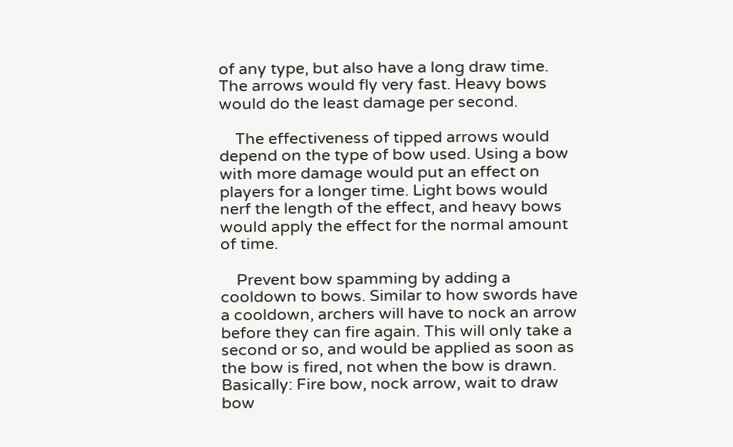of any type, but also have a long draw time. The arrows would fly very fast. Heavy bows would do the least damage per second.

    The effectiveness of tipped arrows would depend on the type of bow used. Using a bow with more damage would put an effect on players for a longer time. Light bows would nerf the length of the effect, and heavy bows would apply the effect for the normal amount of time.

    Prevent bow spamming by adding a cooldown to bows. Similar to how swords have a cooldown, archers will have to nock an arrow before they can fire again. This will only take a second or so, and would be applied as soon as the bow is fired, not when the bow is drawn. Basically: Fire bow, nock arrow, wait to draw bow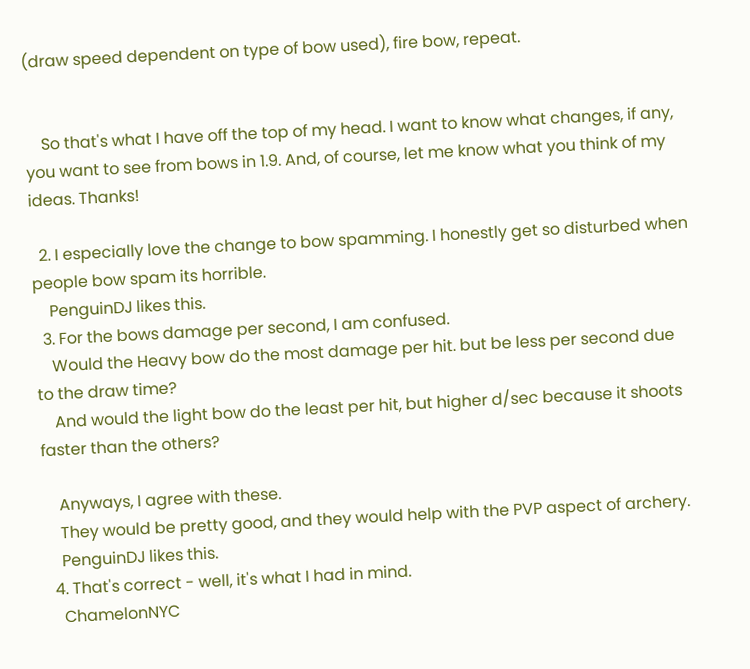(draw speed dependent on type of bow used), fire bow, repeat.


    So that's what I have off the top of my head. I want to know what changes, if any, you want to see from bows in 1.9. And, of course, let me know what you think of my ideas. Thanks!

  2. I especially love the change to bow spamming. I honestly get so disturbed when people bow spam its horrible.
    PenguinDJ likes this.
  3. For the bows damage per second, I am confused.
    Would the Heavy bow do the most damage per hit. but be less per second due to the draw time?
    And would the light bow do the least per hit, but higher d/sec because it shoots faster than the others?

    Anyways, I agree with these.
    They would be pretty good, and they would help with the PVP aspect of archery.
    PenguinDJ likes this.
  4. That's correct - well, it's what I had in mind.
    ChamelonNYC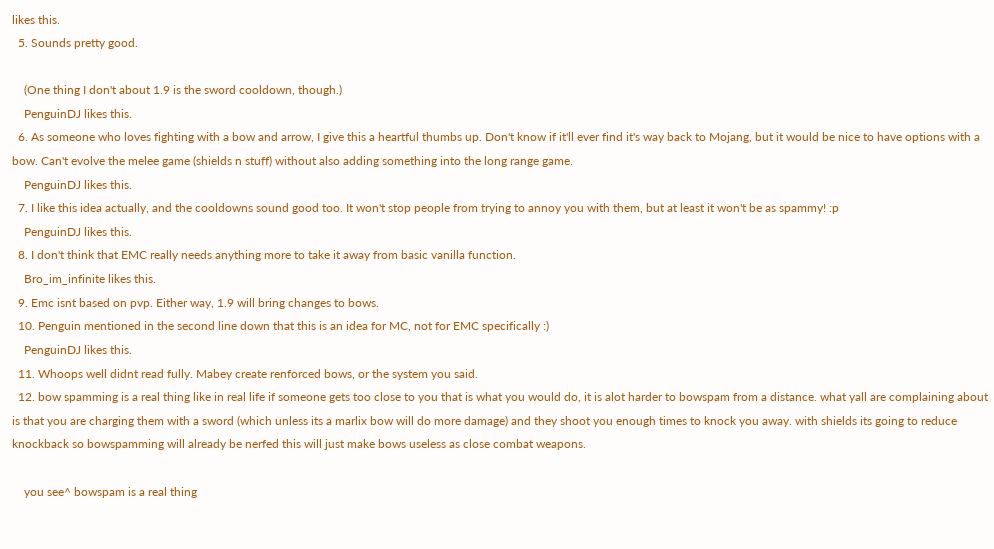likes this.
  5. Sounds pretty good.

    (One thing I don't about 1.9 is the sword cooldown, though.)
    PenguinDJ likes this.
  6. As someone who loves fighting with a bow and arrow, I give this a heartful thumbs up. Don't know if it'll ever find it's way back to Mojang, but it would be nice to have options with a bow. Can't evolve the melee game (shields n stuff) without also adding something into the long range game.
    PenguinDJ likes this.
  7. I like this idea actually, and the cooldowns sound good too. It won't stop people from trying to annoy you with them, but at least it won't be as spammy! :p
    PenguinDJ likes this.
  8. I don't think that EMC really needs anything more to take it away from basic vanilla function.
    Bro_im_infinite likes this.
  9. Emc isnt based on pvp. Either way, 1.9 will bring changes to bows.
  10. Penguin mentioned in the second line down that this is an idea for MC, not for EMC specifically :)
    PenguinDJ likes this.
  11. Whoops well didnt read fully. Mabey create renforced bows, or the system you said.
  12. bow spamming is a real thing like in real life if someone gets too close to you that is what you would do, it is alot harder to bowspam from a distance. what yall are complaining about is that you are charging them with a sword (which unless its a marlix bow will do more damage) and they shoot you enough times to knock you away. with shields its going to reduce knockback so bowspamming will already be nerfed this will just make bows useless as close combat weapons.

    you see^ bowspam is a real thing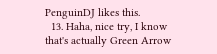PenguinDJ likes this.
  13. Haha, nice try, I know that's actually Green Arrow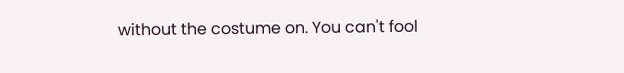without the costume on. You can't fool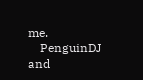me.
    PenguinDJ and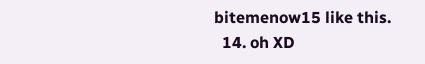bitemenow15 like this.
  14. oh XD